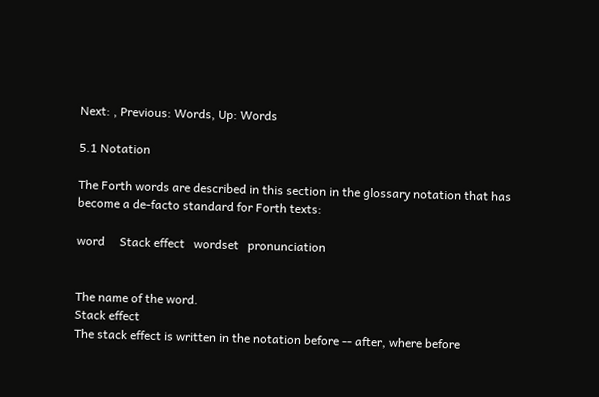Next: , Previous: Words, Up: Words

5.1 Notation

The Forth words are described in this section in the glossary notation that has become a de-facto standard for Forth texts:

word     Stack effect   wordset   pronunciation


The name of the word.
Stack effect
The stack effect is written in the notation before -- after, where before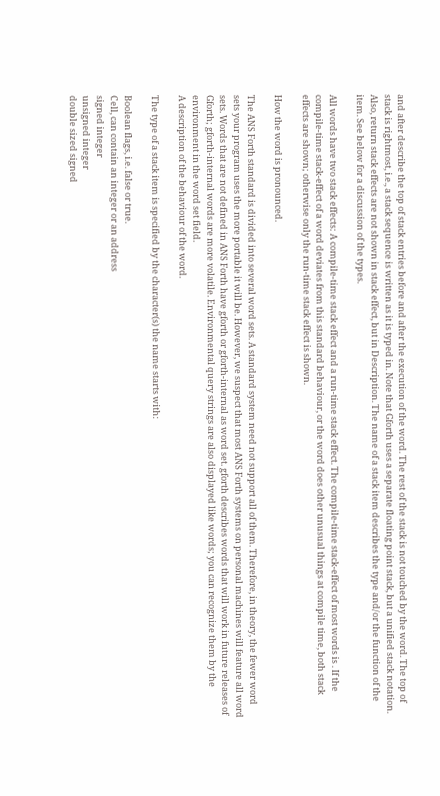and after describe the top of stack entries before and after the execution of the word. The rest of the stack is not touched by the word. The top of stack is rightmost, i.e., a stack sequence is written as it is typed in. Note that Gforth uses a separate floating point stack, but a unified stack notation. Also, return stack effects are not shown in stack effect, but in Description. The name of a stack item describes the type and/or the function of the item. See below for a discussion of the types.

All words have two stack effects: A compile-time stack effect and a run-time stack effect. The compile-time stack-effect of most words is . If the compile-time stack-effect of a word deviates from this standard behaviour, or the word does other unusual things at compile time, both stack effects are shown; otherwise only the run-time stack effect is shown.

How the word is pronounced.

The ANS Forth standard is divided into several word sets. A standard system need not support all of them. Therefore, in theory, the fewer word sets your program uses the more portable it will be. However, we suspect that most ANS Forth systems on personal machines will feature all word sets. Words that are not defined in ANS Forth have gforth or gforth-internal as word set. gforth describes words that will work in future releases of Gforth; gforth-internal words are more volatile. Environmental query strings are also displayed like words; you can recognize them by the environment in the word set field.
A description of the behaviour of the word.

The type of a stack item is specified by the character(s) the name starts with:

Boolean flags, i.e. false or true.
Cell, can contain an integer or an address
signed integer
unsigned integer
double sized signed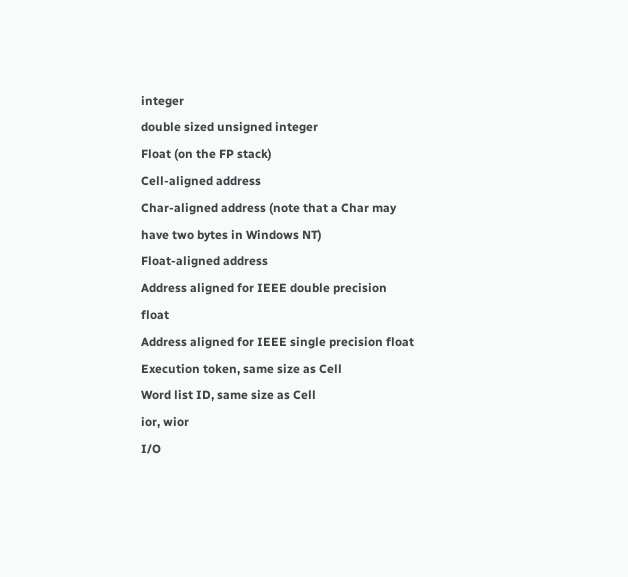integer
double sized unsigned integer
Float (on the FP stack)
Cell-aligned address
Char-aligned address (note that a Char may have two bytes in Windows NT)
Float-aligned address
Address aligned for IEEE double precision float
Address aligned for IEEE single precision float
Execution token, same size as Cell
Word list ID, same size as Cell
ior, wior
I/O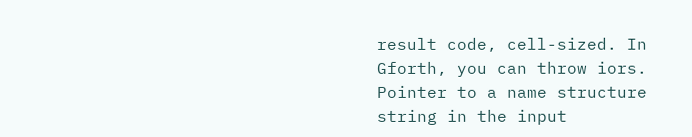result code, cell-sized. In Gforth, you can throw iors.
Pointer to a name structure
string in the input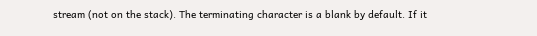stream (not on the stack). The terminating character is a blank by default. If it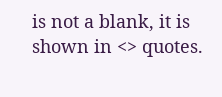is not a blank, it is shown in <> quotes.